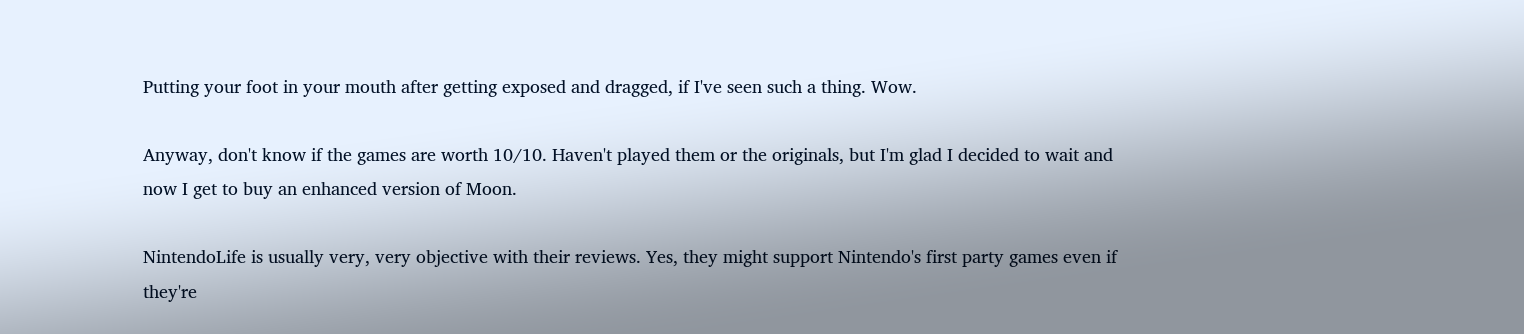Putting your foot in your mouth after getting exposed and dragged, if I've seen such a thing. Wow.

Anyway, don't know if the games are worth 10/10. Haven't played them or the originals, but I'm glad I decided to wait and now I get to buy an enhanced version of Moon.

NintendoLife is usually very, very objective with their reviews. Yes, they might support Nintendo's first party games even if they're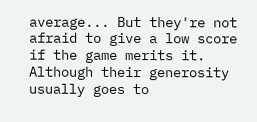average... But they're not afraid to give a low score if the game merits it. Although their generosity usually goes to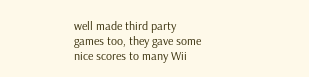well made third party games too, they gave some nice scores to many Wii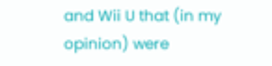and Wii U that (in my opinion) were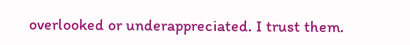overlooked or underappreciated. I trust them.